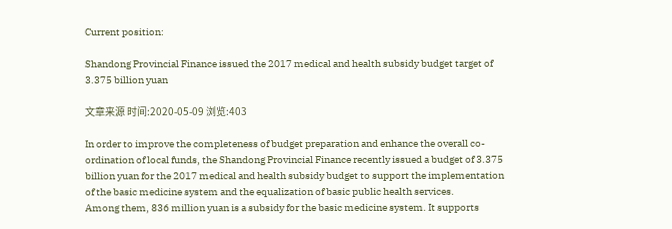Current position:

Shandong Provincial Finance issued the 2017 medical and health subsidy budget target of 3.375 billion yuan

文章来源 时间:2020-05-09 浏览:403

In order to improve the completeness of budget preparation and enhance the overall co-ordination of local funds, the Shandong Provincial Finance recently issued a budget of 3.375 billion yuan for the 2017 medical and health subsidy budget to support the implementation of the basic medicine system and the equalization of basic public health services.
Among them, 836 million yuan is a subsidy for the basic medicine system. It supports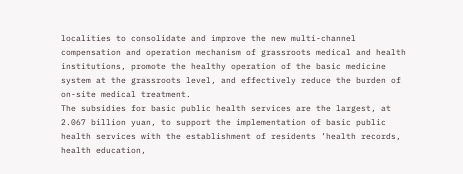localities to consolidate and improve the new multi-channel compensation and operation mechanism of grassroots medical and health institutions, promote the healthy operation of the basic medicine system at the grassroots level, and effectively reduce the burden of on-site medical treatment.
The subsidies for basic public health services are the largest, at 2.067 billion yuan, to support the implementation of basic public health services with the establishment of residents ’health records, health education,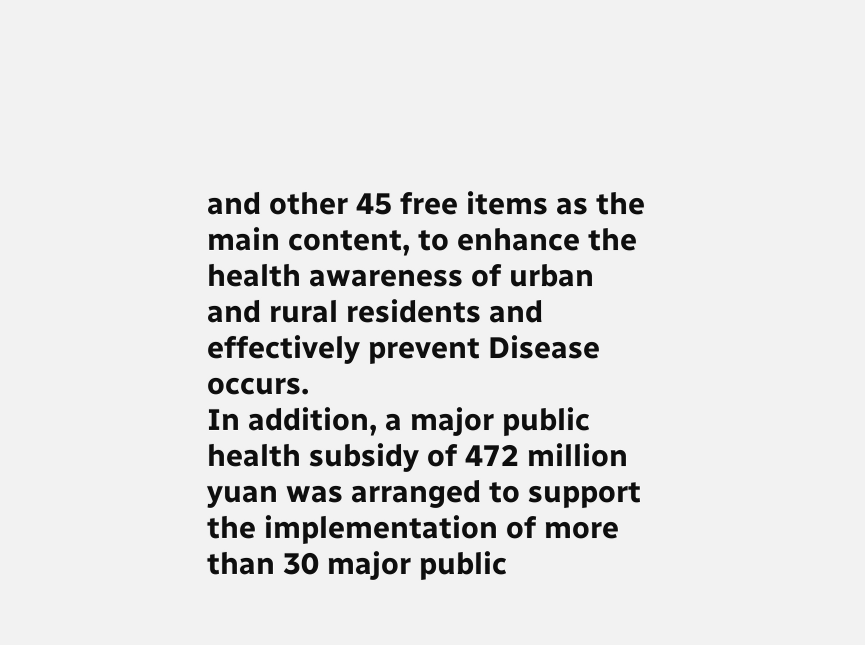and other 45 free items as the main content, to enhance the health awareness of urban and rural residents and effectively prevent Disease occurs.
In addition, a major public health subsidy of 472 million yuan was arranged to support the implementation of more than 30 major public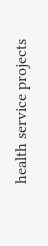health service projects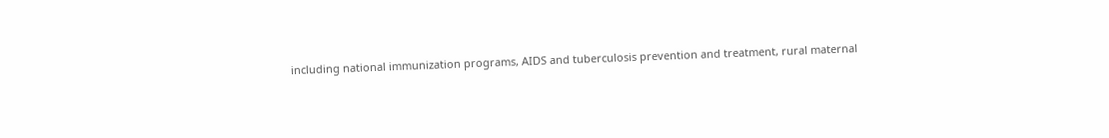including national immunization programs, AIDS and tuberculosis prevention and treatment, rural maternal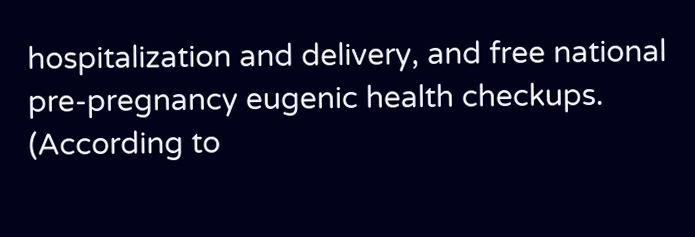hospitalization and delivery, and free national pre-pregnancy eugenic health checkups. (According to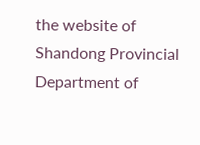the website of Shandong Provincial Department of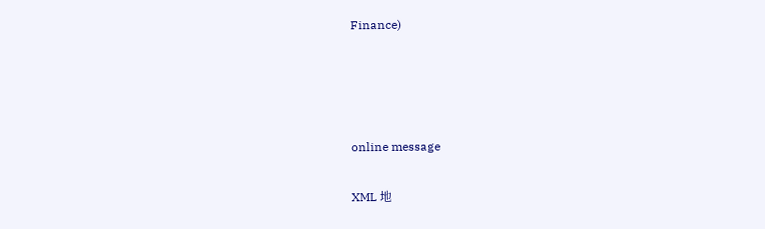Finance)




online message

XML 地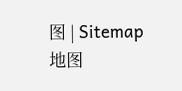图 | Sitemap 地图